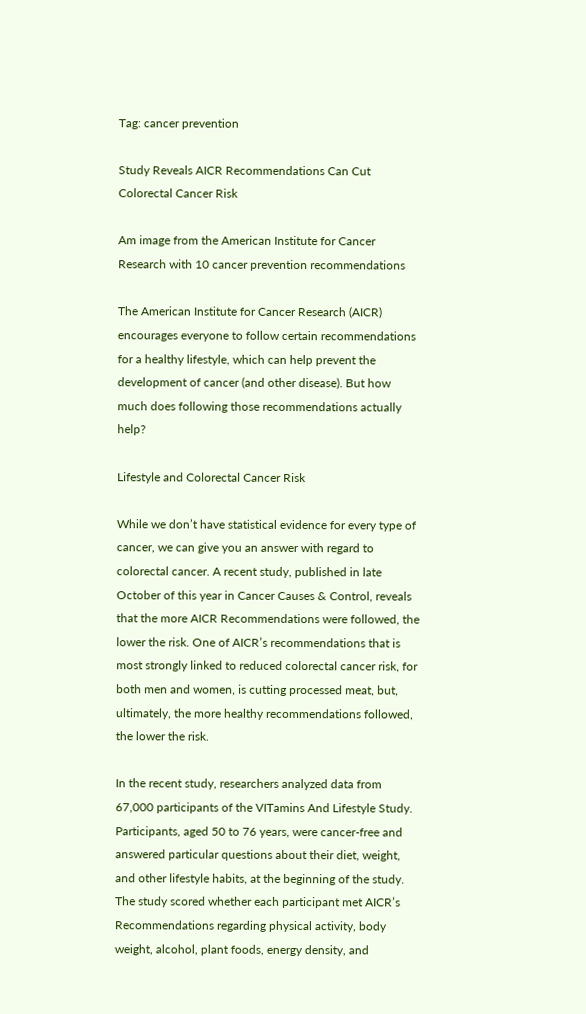Tag: cancer prevention

Study Reveals AICR Recommendations Can Cut Colorectal Cancer Risk

Am image from the American Institute for Cancer Research with 10 cancer prevention recommendations

The American Institute for Cancer Research (AICR) encourages everyone to follow certain recommendations for a healthy lifestyle, which can help prevent the development of cancer (and other disease). But how much does following those recommendations actually help?

Lifestyle and Colorectal Cancer Risk

While we don’t have statistical evidence for every type of cancer, we can give you an answer with regard to colorectal cancer. A recent study, published in late October of this year in Cancer Causes & Control, reveals that the more AICR Recommendations were followed, the lower the risk. One of AICR’s recommendations that is most strongly linked to reduced colorectal cancer risk, for both men and women, is cutting processed meat, but, ultimately, the more healthy recommendations followed, the lower the risk.

In the recent study, researchers analyzed data from 67,000 participants of the VITamins And Lifestyle Study. Participants, aged 50 to 76 years, were cancer-free and answered particular questions about their diet, weight, and other lifestyle habits, at the beginning of the study. The study scored whether each participant met AICR’s Recommendations regarding physical activity, body weight, alcohol, plant foods, energy density, and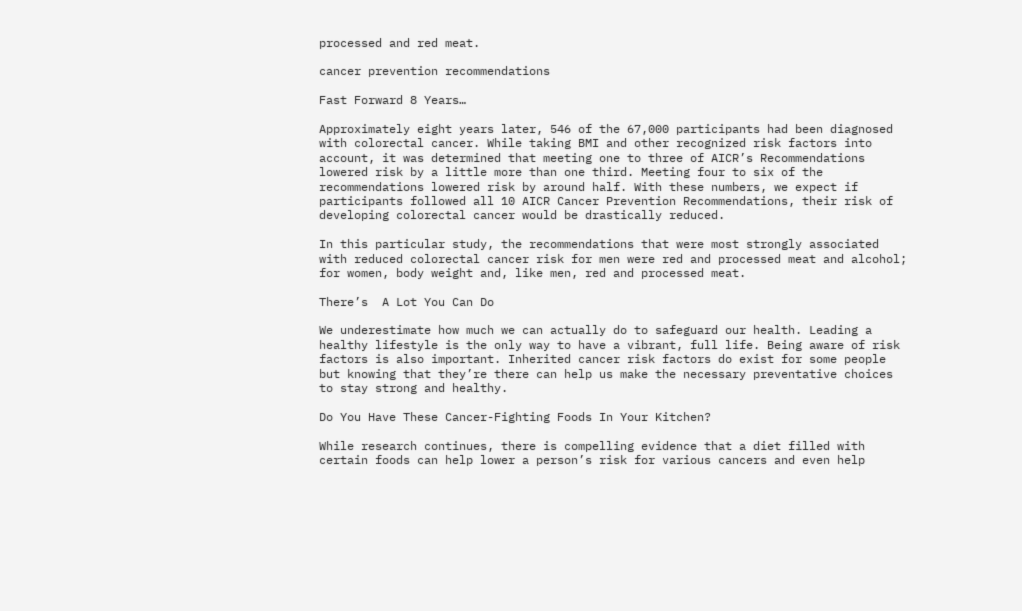processed and red meat.

cancer prevention recommendations

Fast Forward 8 Years…

Approximately eight years later, 546 of the 67,000 participants had been diagnosed with colorectal cancer. While taking BMI and other recognized risk factors into account, it was determined that meeting one to three of AICR’s Recommendations lowered risk by a little more than one third. Meeting four to six of the recommendations lowered risk by around half. With these numbers, we expect if participants followed all 10 AICR Cancer Prevention Recommendations, their risk of developing colorectal cancer would be drastically reduced.

In this particular study, the recommendations that were most strongly associated with reduced colorectal cancer risk for men were red and processed meat and alcohol; for women, body weight and, like men, red and processed meat.

There’s  A Lot You Can Do

We underestimate how much we can actually do to safeguard our health. Leading a healthy lifestyle is the only way to have a vibrant, full life. Being aware of risk factors is also important. Inherited cancer risk factors do exist for some people but knowing that they’re there can help us make the necessary preventative choices to stay strong and healthy.

Do You Have These Cancer-Fighting Foods In Your Kitchen?

While research continues, there is compelling evidence that a diet filled with certain foods can help lower a person’s risk for various cancers and even help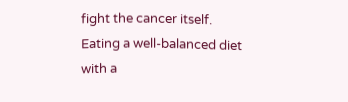fight the cancer itself. Eating a well-balanced diet with a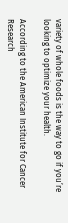variety of whole foods is the way to go if you’re looking to optimize your health.

According to the American Institute for Cancer Research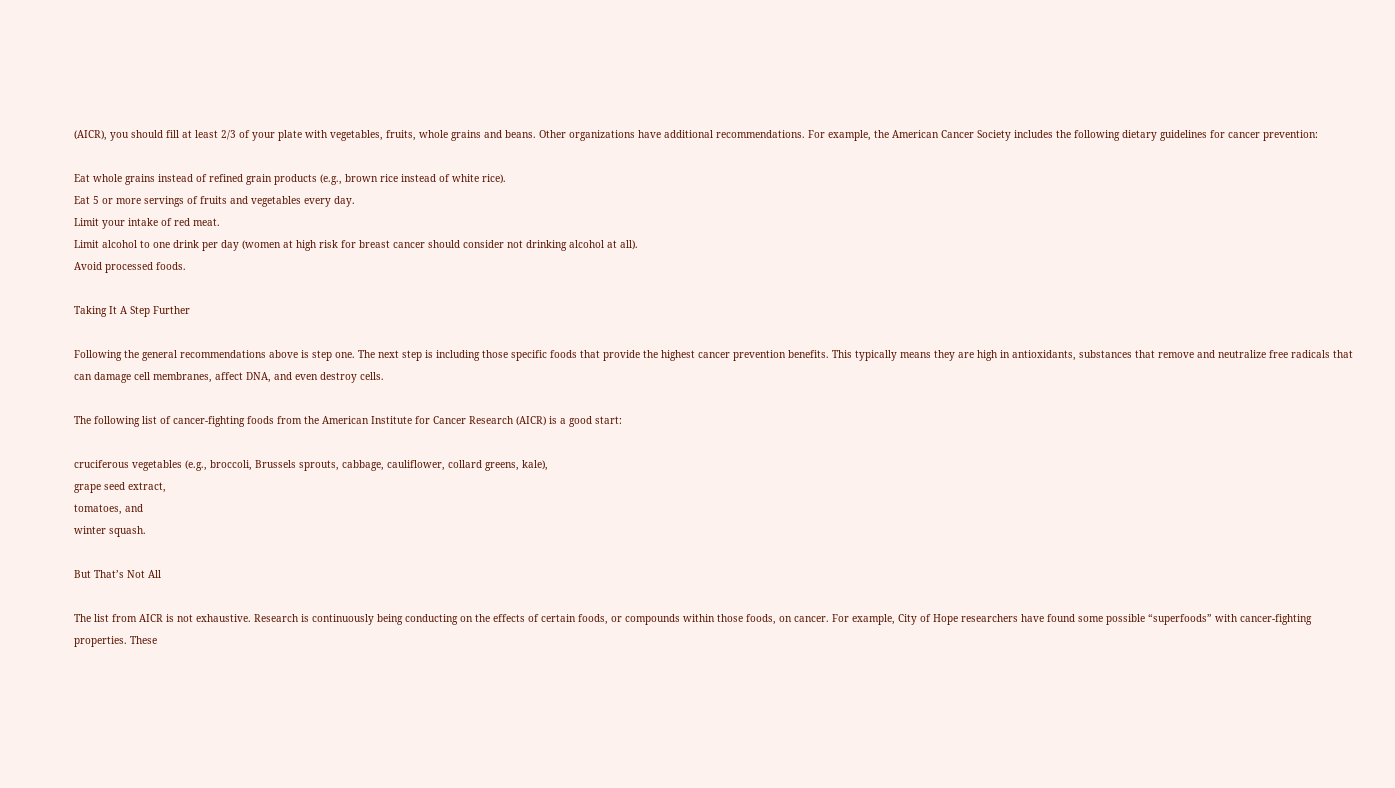(AICR), you should fill at least 2/3 of your plate with vegetables, fruits, whole grains and beans. Other organizations have additional recommendations. For example, the American Cancer Society includes the following dietary guidelines for cancer prevention:

Eat whole grains instead of refined grain products (e.g., brown rice instead of white rice).
Eat 5 or more servings of fruits and vegetables every day.
Limit your intake of red meat.
Limit alcohol to one drink per day (women at high risk for breast cancer should consider not drinking alcohol at all).
Avoid processed foods.

Taking It A Step Further

Following the general recommendations above is step one. The next step is including those specific foods that provide the highest cancer prevention benefits. This typically means they are high in antioxidants, substances that remove and neutralize free radicals that can damage cell membranes, affect DNA, and even destroy cells.

The following list of cancer-fighting foods from the American Institute for Cancer Research (AICR) is a good start:

cruciferous vegetables (e.g., broccoli, Brussels sprouts, cabbage, cauliflower, collard greens, kale),
grape seed extract,
tomatoes, and
winter squash.

But That’s Not All

The list from AICR is not exhaustive. Research is continuously being conducting on the effects of certain foods, or compounds within those foods, on cancer. For example, City of Hope researchers have found some possible “superfoods” with cancer-fighting properties. These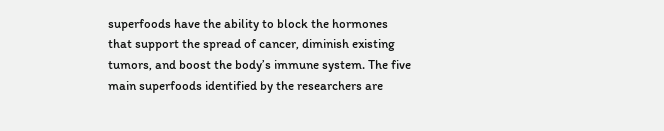superfoods have the ability to block the hormones that support the spread of cancer, diminish existing tumors, and boost the body’s immune system. The five main superfoods identified by the researchers are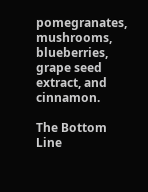pomegranates, mushrooms, blueberries, grape seed extract, and cinnamon.

The Bottom Line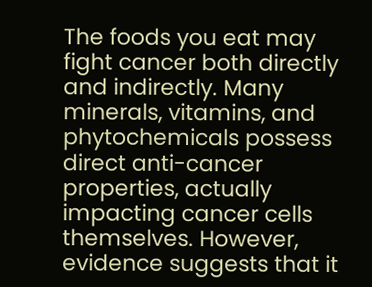The foods you eat may fight cancer both directly and indirectly. Many minerals, vitamins, and phytochemicals possess direct anti-cancer properties, actually impacting cancer cells themselves. However, evidence suggests that it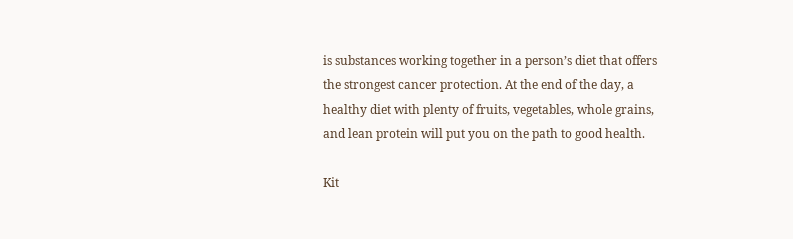is substances working together in a person’s diet that offers the strongest cancer protection. At the end of the day, a healthy diet with plenty of fruits, vegetables, whole grains, and lean protein will put you on the path to good health.

Kit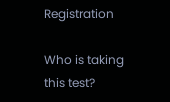Registration

Who is taking this test?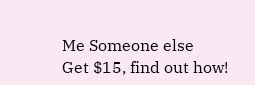Me Someone else
Get $15, find out how!